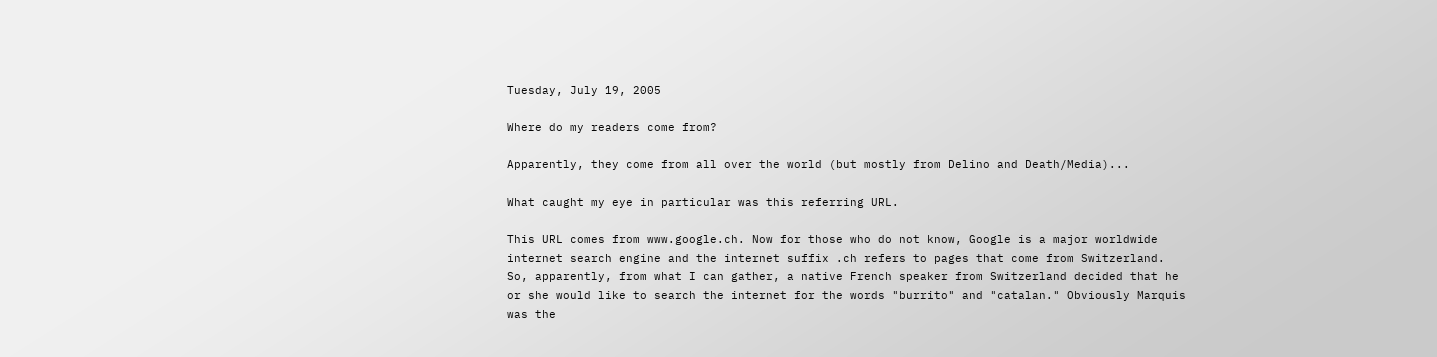Tuesday, July 19, 2005

Where do my readers come from?

Apparently, they come from all over the world (but mostly from Delino and Death/Media)...

What caught my eye in particular was this referring URL.

This URL comes from www.google.ch. Now for those who do not know, Google is a major worldwide internet search engine and the internet suffix .ch refers to pages that come from Switzerland. So, apparently, from what I can gather, a native French speaker from Switzerland decided that he or she would like to search the internet for the words "burrito" and "catalan." Obviously Marquis was the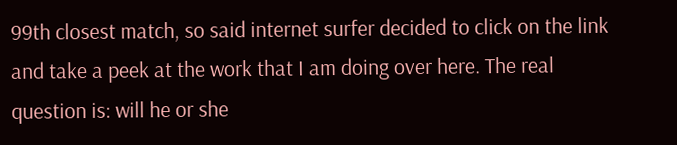99th closest match, so said internet surfer decided to click on the link and take a peek at the work that I am doing over here. The real question is: will he or she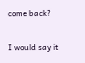come back?

I would say it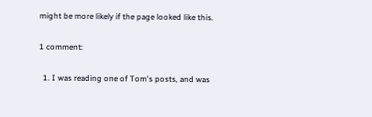might be more likely if the page looked like this.

1 comment:

  1. I was reading one of Tom's posts, and was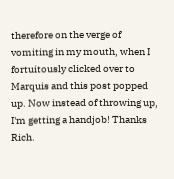therefore on the verge of vomiting in my mouth, when I fortuitously clicked over to Marquis and this post popped up. Now instead of throwing up, I'm getting a handjob! Thanks Rich.